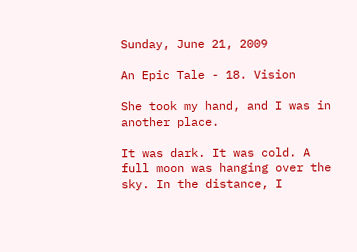Sunday, June 21, 2009

An Epic Tale - 18. Vision

She took my hand, and I was in another place.

It was dark. It was cold. A full moon was hanging over the sky. In the distance, I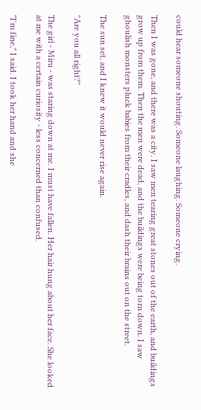could hear someone shouting. Someone laughing. Someone crying.

Then I was gone, and there was a city. I saw men tearing great stones out of the earth, and buildings grow up from them. Then the men were dead, and the buildings were being torn down. I saw ghoulish monsters pluck babies from their cradles, and dash their brains out on the street.

The sun set, and I knew it would never rise again.

"Are you all right?"

The girl - Miru - was staring down at me. I must have fallen. Her hair hung about her face. She looked at me with a certain curiosity - less concerned than confused.

"I'm fine," I said. I took her hand and she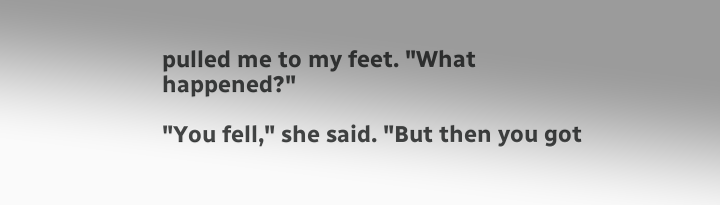pulled me to my feet. "What happened?"

"You fell," she said. "But then you got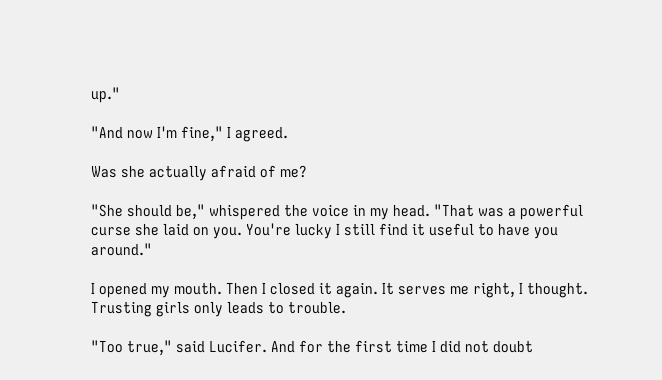up."

"And now I'm fine," I agreed.

Was she actually afraid of me?

"She should be," whispered the voice in my head. "That was a powerful curse she laid on you. You're lucky I still find it useful to have you around."

I opened my mouth. Then I closed it again. It serves me right, I thought. Trusting girls only leads to trouble.

"Too true," said Lucifer. And for the first time I did not doubt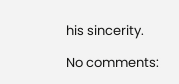his sincerity.

No comments: